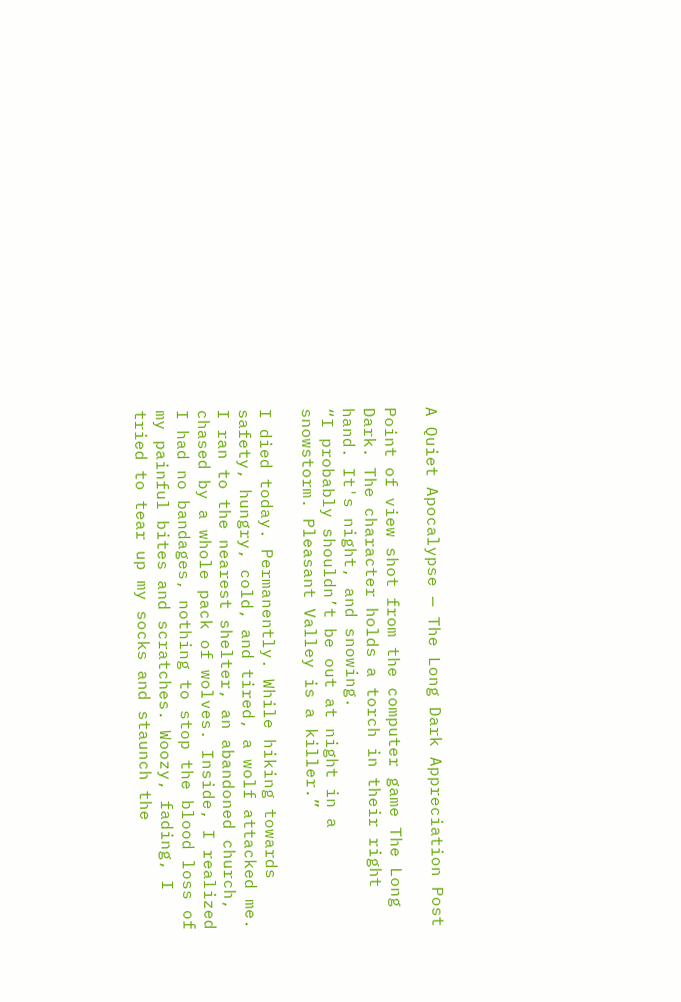A Quiet Apocalypse — The Long Dark Appreciation Post

Point of view shot from the computer game The Long Dark. The character holds a torch in their right hand. It's night, and snowing.
“I probably shouldn’t be out at night in a snowstorm. Pleasant Valley is a killer.”

I died today. Permanently. While hiking towards safety, hungry, cold, and tired, a wolf attacked me. I ran to the nearest shelter, an abandoned church, chased by a whole pack of wolves. Inside, I realized I had no bandages, nothing to stop the blood loss of my painful bites and scratches. Woozy, fading, I tried to tear up my socks and staunch the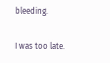bleeding.

I was too late.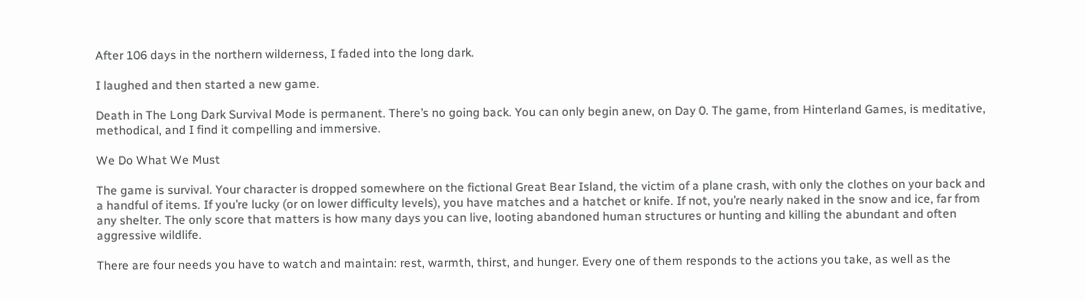After 106 days in the northern wilderness, I faded into the long dark.

I laughed and then started a new game.

Death in The Long Dark Survival Mode is permanent. There’s no going back. You can only begin anew, on Day 0. The game, from Hinterland Games, is meditative, methodical, and I find it compelling and immersive.

We Do What We Must

The game is survival. Your character is dropped somewhere on the fictional Great Bear Island, the victim of a plane crash, with only the clothes on your back and a handful of items. If you’re lucky (or on lower difficulty levels), you have matches and a hatchet or knife. If not, you’re nearly naked in the snow and ice, far from any shelter. The only score that matters is how many days you can live, looting abandoned human structures or hunting and killing the abundant and often aggressive wildlife.

There are four needs you have to watch and maintain: rest, warmth, thirst, and hunger. Every one of them responds to the actions you take, as well as the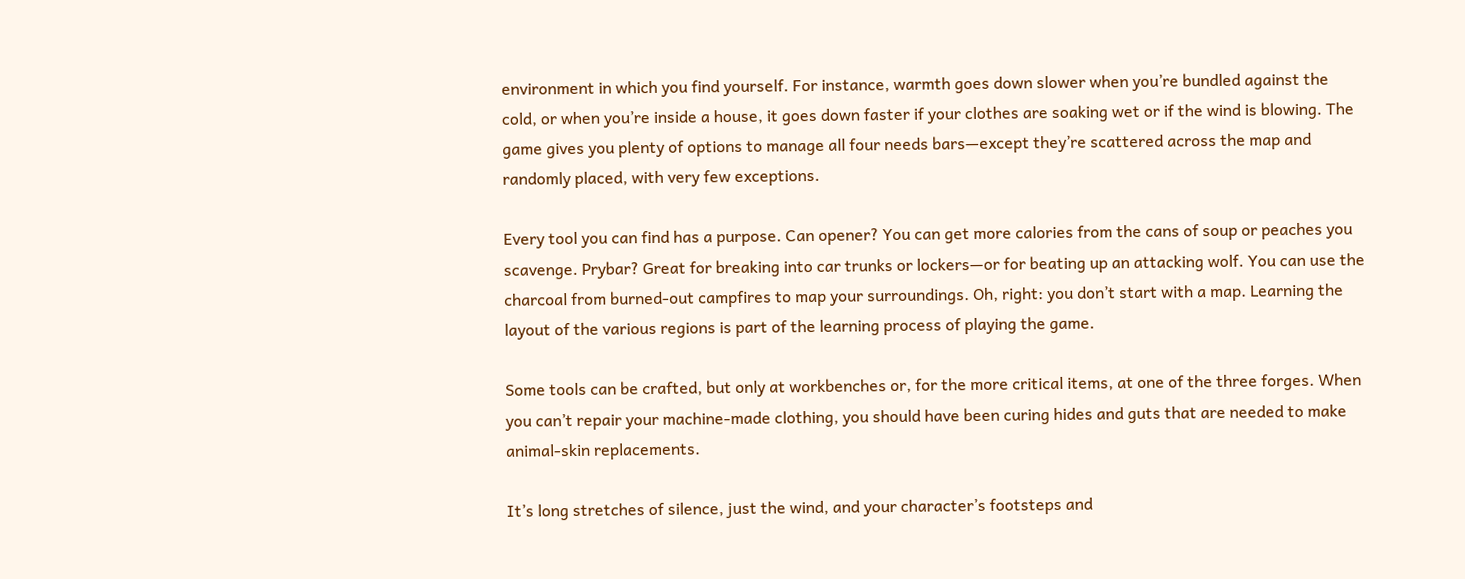environment in which you find yourself. For instance, warmth goes down slower when you’re bundled against the cold, or when you’re inside a house, it goes down faster if your clothes are soaking wet or if the wind is blowing. The game gives you plenty of options to manage all four needs bars—except they’re scattered across the map and randomly placed, with very few exceptions.

Every tool you can find has a purpose. Can opener? You can get more calories from the cans of soup or peaches you scavenge. Prybar? Great for breaking into car trunks or lockers—or for beating up an attacking wolf. You can use the charcoal from burned-out campfires to map your surroundings. Oh, right: you don’t start with a map. Learning the layout of the various regions is part of the learning process of playing the game.

Some tools can be crafted, but only at workbenches or, for the more critical items, at one of the three forges. When you can’t repair your machine-made clothing, you should have been curing hides and guts that are needed to make animal-skin replacements.

It’s long stretches of silence, just the wind, and your character’s footsteps and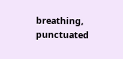breathing, punctuated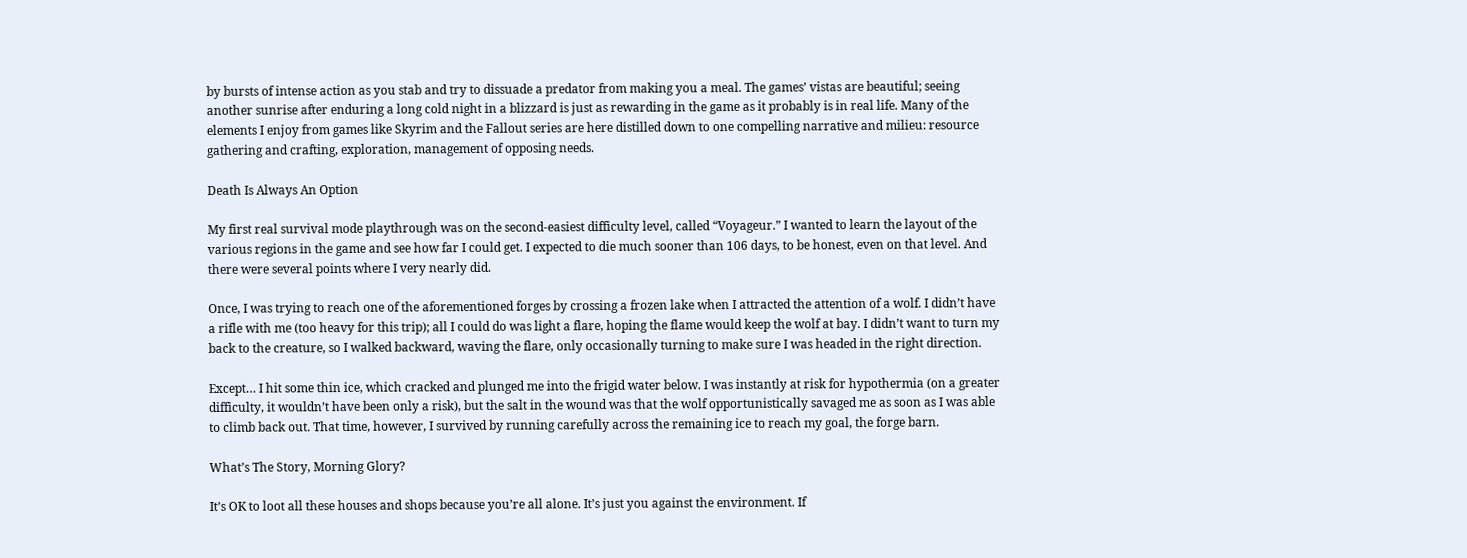by bursts of intense action as you stab and try to dissuade a predator from making you a meal. The games’ vistas are beautiful; seeing another sunrise after enduring a long cold night in a blizzard is just as rewarding in the game as it probably is in real life. Many of the elements I enjoy from games like Skyrim and the Fallout series are here distilled down to one compelling narrative and milieu: resource gathering and crafting, exploration, management of opposing needs.

Death Is Always An Option

My first real survival mode playthrough was on the second-easiest difficulty level, called “Voyageur.” I wanted to learn the layout of the various regions in the game and see how far I could get. I expected to die much sooner than 106 days, to be honest, even on that level. And there were several points where I very nearly did.

Once, I was trying to reach one of the aforementioned forges by crossing a frozen lake when I attracted the attention of a wolf. I didn’t have a rifle with me (too heavy for this trip); all I could do was light a flare, hoping the flame would keep the wolf at bay. I didn’t want to turn my back to the creature, so I walked backward, waving the flare, only occasionally turning to make sure I was headed in the right direction.

Except… I hit some thin ice, which cracked and plunged me into the frigid water below. I was instantly at risk for hypothermia (on a greater difficulty, it wouldn’t have been only a risk), but the salt in the wound was that the wolf opportunistically savaged me as soon as I was able to climb back out. That time, however, I survived by running carefully across the remaining ice to reach my goal, the forge barn.

What’s The Story, Morning Glory?

It’s OK to loot all these houses and shops because you’re all alone. It’s just you against the environment. If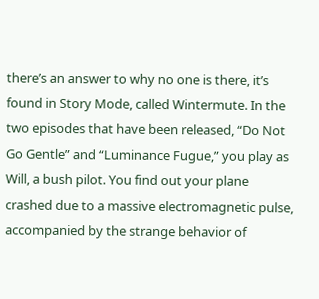there’s an answer to why no one is there, it’s found in Story Mode, called Wintermute. In the two episodes that have been released, “Do Not Go Gentle” and “Luminance Fugue,” you play as Will, a bush pilot. You find out your plane crashed due to a massive electromagnetic pulse, accompanied by the strange behavior of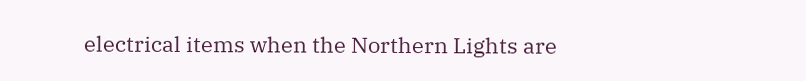electrical items when the Northern Lights are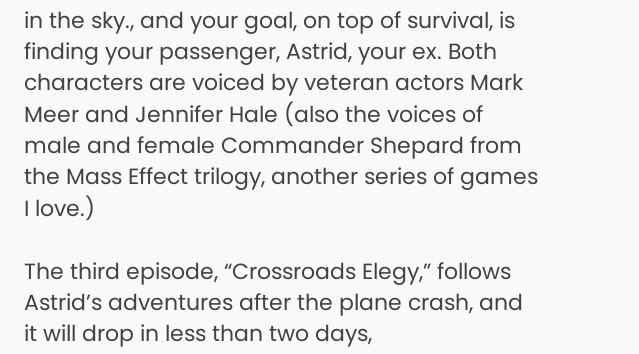in the sky., and your goal, on top of survival, is finding your passenger, Astrid, your ex. Both characters are voiced by veteran actors Mark Meer and Jennifer Hale (also the voices of male and female Commander Shepard from the Mass Effect trilogy, another series of games I love.)

The third episode, “Crossroads Elegy,” follows Astrid’s adventures after the plane crash, and it will drop in less than two days,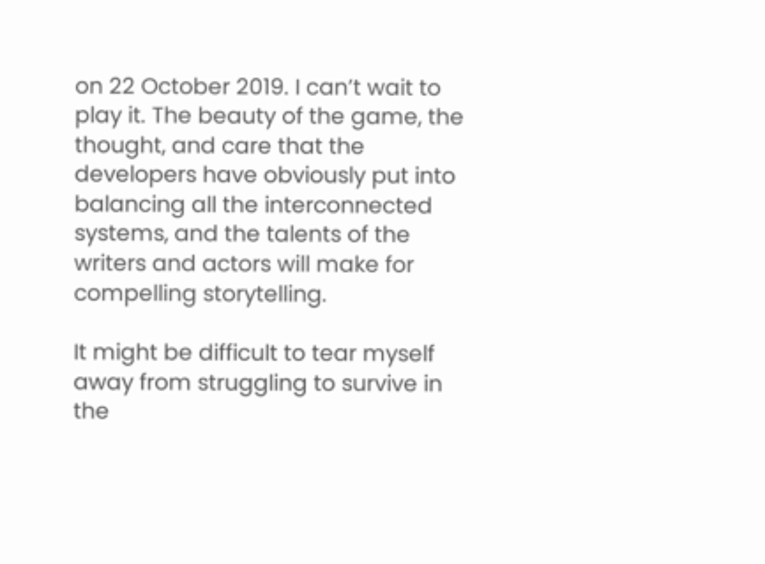on 22 October 2019. I can’t wait to play it. The beauty of the game, the thought, and care that the developers have obviously put into balancing all the interconnected systems, and the talents of the writers and actors will make for compelling storytelling.

It might be difficult to tear myself away from struggling to survive in the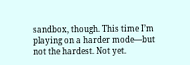sandbox, though. This time I’m playing on a harder mode—but not the hardest. Not yet.